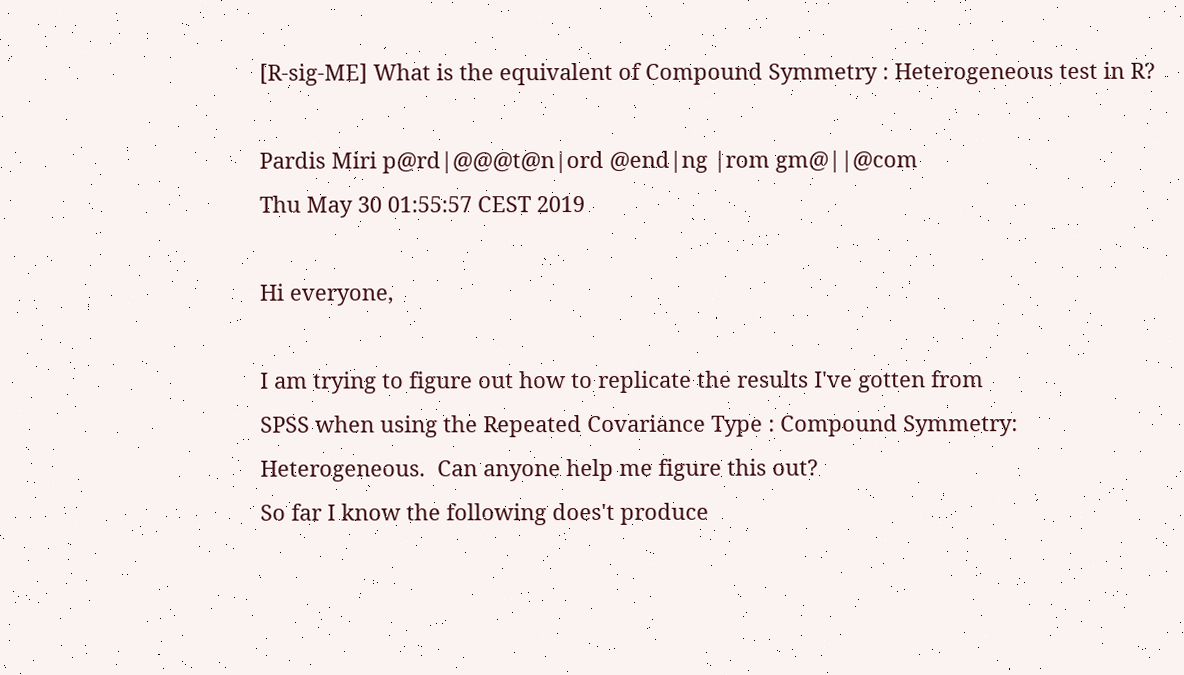[R-sig-ME] What is the equivalent of Compound Symmetry : Heterogeneous test in R?

Pardis Miri p@rd|@@@t@n|ord @end|ng |rom gm@||@com
Thu May 30 01:55:57 CEST 2019

Hi everyone,

I am trying to figure out how to replicate the results I've gotten from
SPSS when using the Repeated Covariance Type : Compound Symmetry:
Heterogeneous.  Can anyone help me figure this out?
So far I know the following does't produce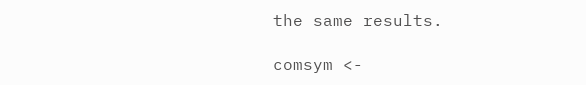the same results.

comsym <-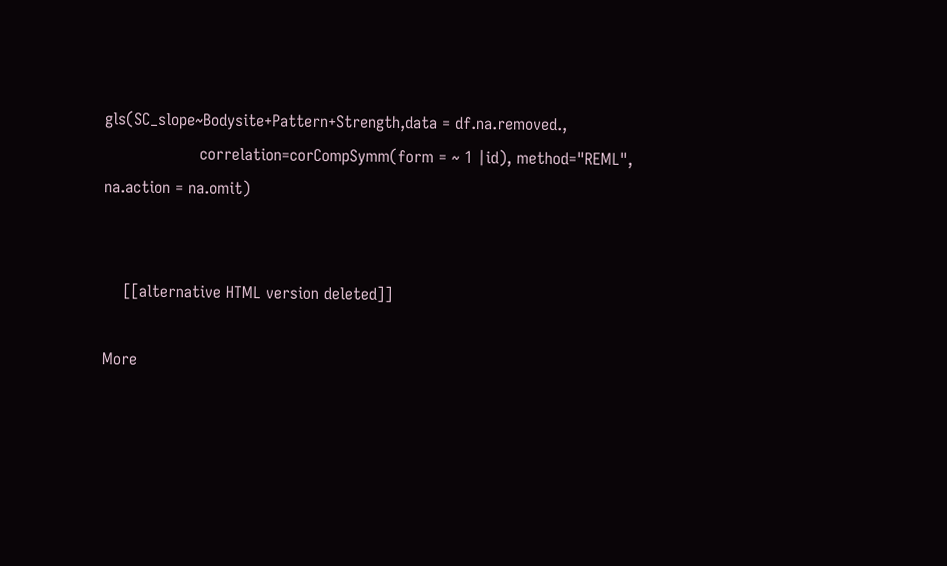gls(SC_slope~Bodysite+Pattern+Strength,data = df.na.removed.,
                   correlation=corCompSymm(form = ~ 1 |id), method="REML",
na.action = na.omit)


    [[alternative HTML version deleted]]

More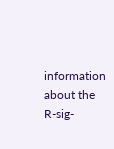information about the R-sig-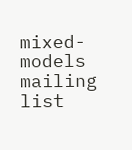mixed-models mailing list